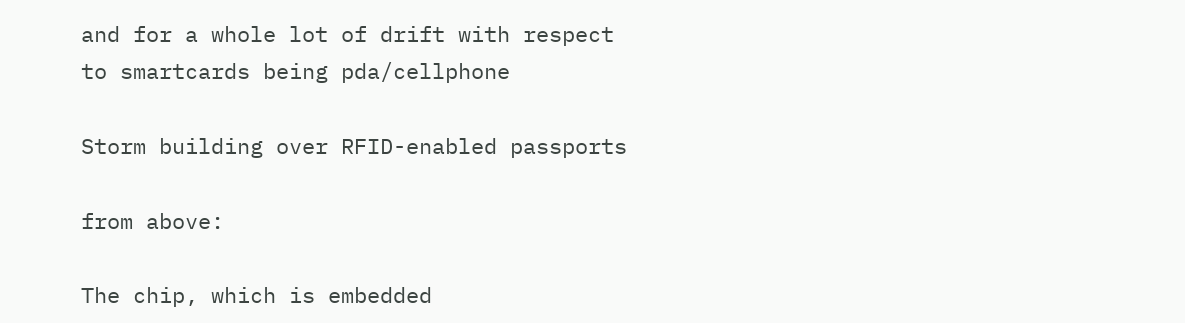and for a whole lot of drift with respect to smartcards being pda/cellphone

Storm building over RFID-enabled passports

from above:

The chip, which is embedded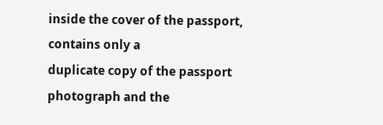inside the cover of the passport, contains only a
duplicate copy of the passport photograph and the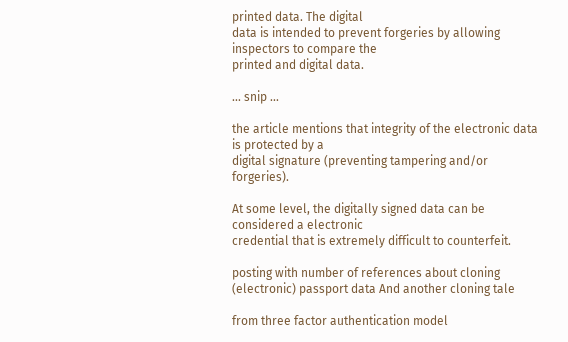printed data. The digital
data is intended to prevent forgeries by allowing inspectors to compare the
printed and digital data.

... snip ...

the article mentions that integrity of the electronic data is protected by a
digital signature (preventing tampering and/or forgeries).

At some level, the digitally signed data can be considered a electronic
credential that is extremely difficult to counterfeit.

posting with number of references about cloning (electronic) passport data And another cloning tale

from three factor authentication model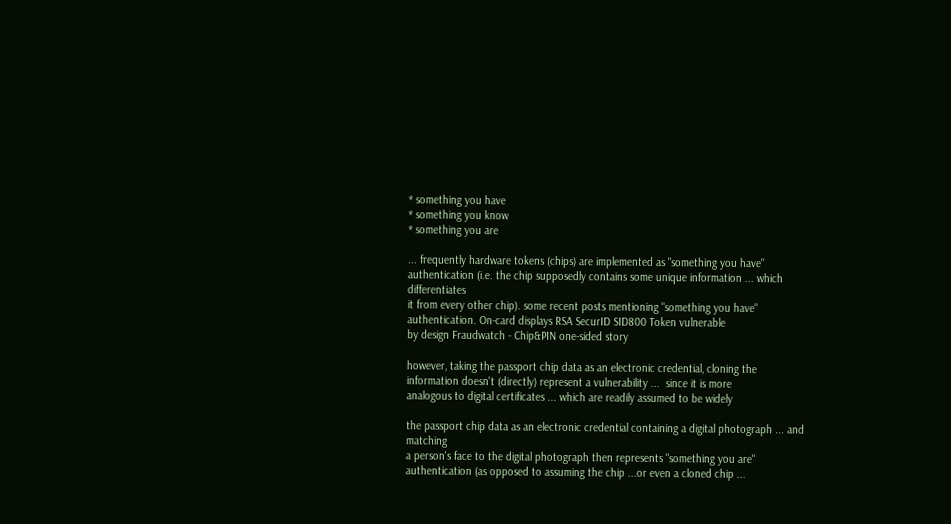* something you have
* something you know
* something you are

... frequently hardware tokens (chips) are implemented as "something you have"
authentication (i.e. the chip supposedly contains some unique information ... which differentiates
it from every other chip). some recent posts mentioning "something you have"
authentication. On-card displays RSA SecurID SID800 Token vulnerable
by design Fraudwatch - Chip&PIN one-sided story

however, taking the passport chip data as an electronic credential, cloning the
information doesn't (directly) represent a vulnerability ...  since it is more
analogous to digital certificates ... which are readily assumed to be widely

the passport chip data as an electronic credential containing a digital photograph ... and matching
a person's face to the digital photograph then represents "something you are"
authentication (as opposed to assuming the chip ...or even a cloned chip ...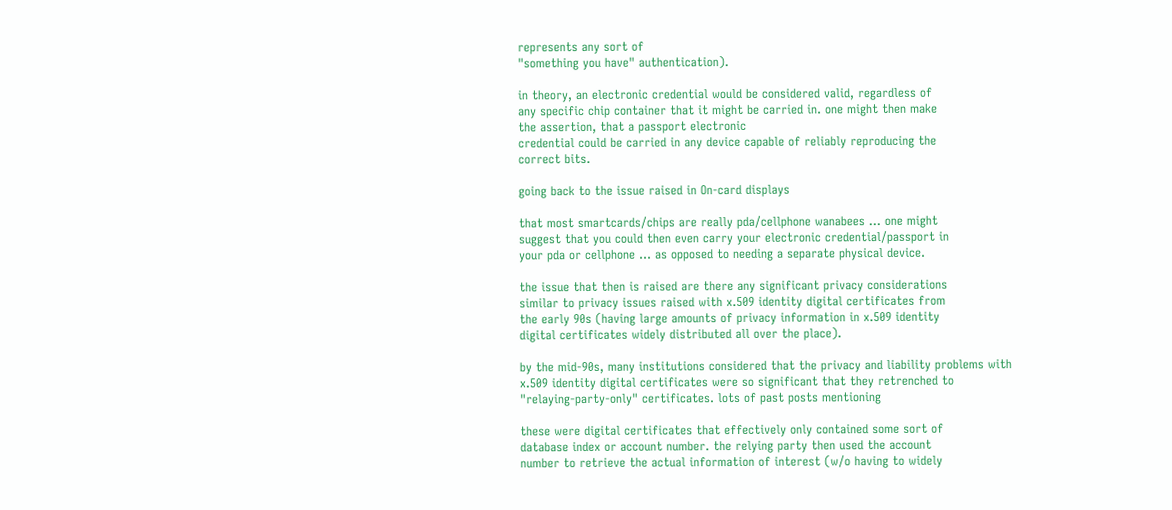represents any sort of
"something you have" authentication).

in theory, an electronic credential would be considered valid, regardless of
any specific chip container that it might be carried in. one might then make
the assertion, that a passport electronic
credential could be carried in any device capable of reliably reproducing the
correct bits.

going back to the issue raised in On-card displays

that most smartcards/chips are really pda/cellphone wanabees ... one might
suggest that you could then even carry your electronic credential/passport in
your pda or cellphone ... as opposed to needing a separate physical device.

the issue that then is raised are there any significant privacy considerations
similar to privacy issues raised with x.509 identity digital certificates from
the early 90s (having large amounts of privacy information in x.509 identity
digital certificates widely distributed all over the place).

by the mid-90s, many institutions considered that the privacy and liability problems with
x.509 identity digital certificates were so significant that they retrenched to
"relaying-party-only" certificates. lots of past posts mentioning

these were digital certificates that effectively only contained some sort of
database index or account number. the relying party then used the account
number to retrieve the actual information of interest (w/o having to widely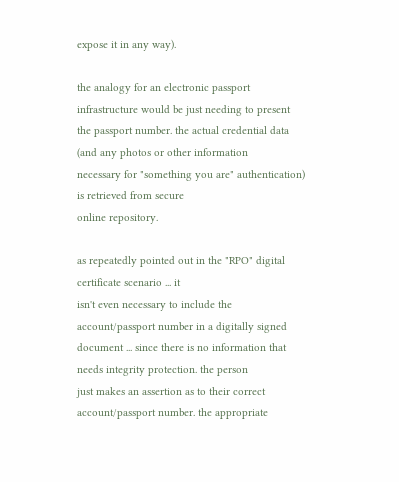expose it in any way).

the analogy for an electronic passport infrastructure would be just needing to present
the passport number. the actual credential data (and any photos or other information
necessary for "something you are" authentication) is retrieved from secure
online repository.

as repeatedly pointed out in the "RPO" digital certificate scenario ... it
isn't even necessary to include the account/passport number in a digitally signed
document ... since there is no information that needs integrity protection. the person
just makes an assertion as to their correct account/passport number. the appropriate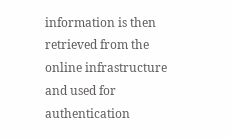information is then retrieved from the online infrastructure and used for authentication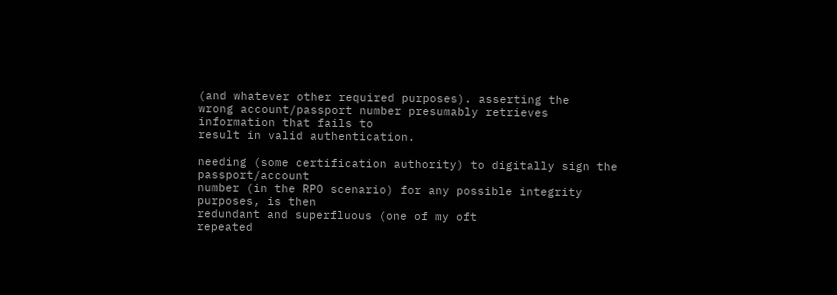(and whatever other required purposes). asserting the
wrong account/passport number presumably retrieves information that fails to
result in valid authentication.

needing (some certification authority) to digitally sign the passport/account
number (in the RPO scenario) for any possible integrity purposes, is then
redundant and superfluous (one of my oft
repeated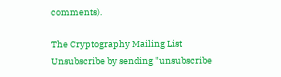comments).

The Cryptography Mailing List
Unsubscribe by sending "unsubscribe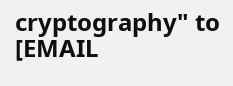cryptography" to [EMAIL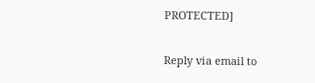PROTECTED]

Reply via email to